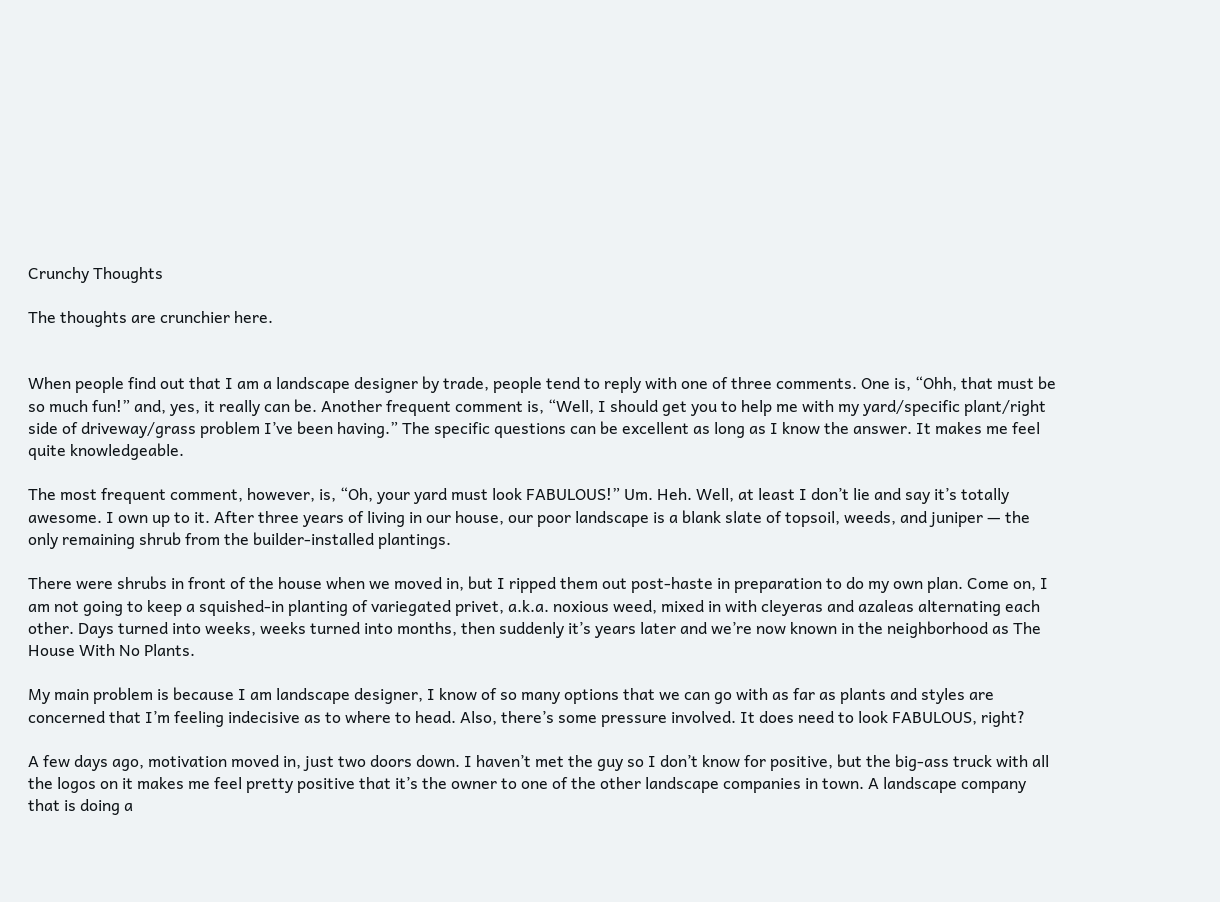Crunchy Thoughts

The thoughts are crunchier here.


When people find out that I am a landscape designer by trade, people tend to reply with one of three comments. One is, “Ohh, that must be so much fun!” and, yes, it really can be. Another frequent comment is, “Well, I should get you to help me with my yard/specific plant/right side of driveway/grass problem I’ve been having.” The specific questions can be excellent as long as I know the answer. It makes me feel quite knowledgeable.

The most frequent comment, however, is, “Oh, your yard must look FABULOUS!” Um. Heh. Well, at least I don’t lie and say it’s totally awesome. I own up to it. After three years of living in our house, our poor landscape is a blank slate of topsoil, weeds, and juniper — the only remaining shrub from the builder-installed plantings.

There were shrubs in front of the house when we moved in, but I ripped them out post-haste in preparation to do my own plan. Come on, I am not going to keep a squished-in planting of variegated privet, a.k.a. noxious weed, mixed in with cleyeras and azaleas alternating each other. Days turned into weeks, weeks turned into months, then suddenly it’s years later and we’re now known in the neighborhood as The House With No Plants.

My main problem is because I am landscape designer, I know of so many options that we can go with as far as plants and styles are concerned that I’m feeling indecisive as to where to head. Also, there’s some pressure involved. It does need to look FABULOUS, right?

A few days ago, motivation moved in, just two doors down. I haven’t met the guy so I don’t know for positive, but the big-ass truck with all the logos on it makes me feel pretty positive that it’s the owner to one of the other landscape companies in town. A landscape company that is doing a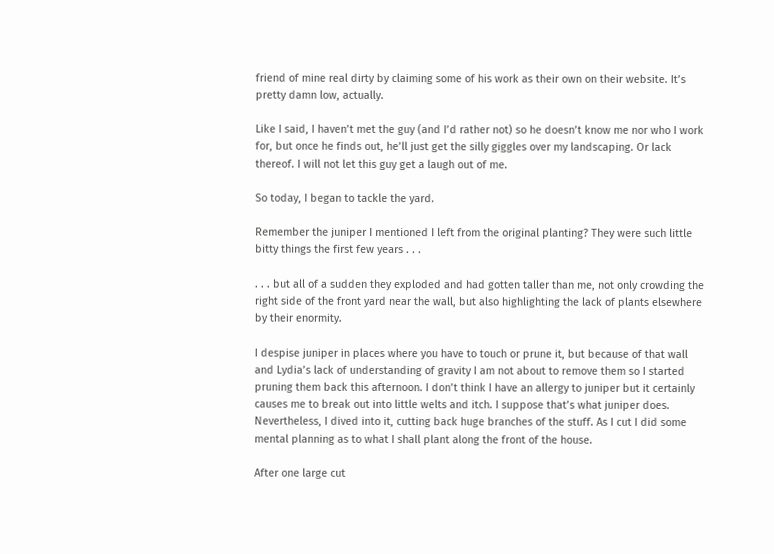friend of mine real dirty by claiming some of his work as their own on their website. It’s pretty damn low, actually.

Like I said, I haven’t met the guy (and I’d rather not) so he doesn’t know me nor who I work for, but once he finds out, he’ll just get the silly giggles over my landscaping. Or lack thereof. I will not let this guy get a laugh out of me.

So today, I began to tackle the yard.

Remember the juniper I mentioned I left from the original planting? They were such little bitty things the first few years . . .

. . . but all of a sudden they exploded and had gotten taller than me, not only crowding the right side of the front yard near the wall, but also highlighting the lack of plants elsewhere by their enormity.

I despise juniper in places where you have to touch or prune it, but because of that wall and Lydia’s lack of understanding of gravity I am not about to remove them so I started pruning them back this afternoon. I don’t think I have an allergy to juniper but it certainly causes me to break out into little welts and itch. I suppose that’s what juniper does. Nevertheless, I dived into it, cutting back huge branches of the stuff. As I cut I did some mental planning as to what I shall plant along the front of the house.

After one large cut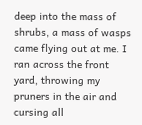deep into the mass of shrubs, a mass of wasps came flying out at me. I ran across the front yard, throwing my pruners in the air and cursing all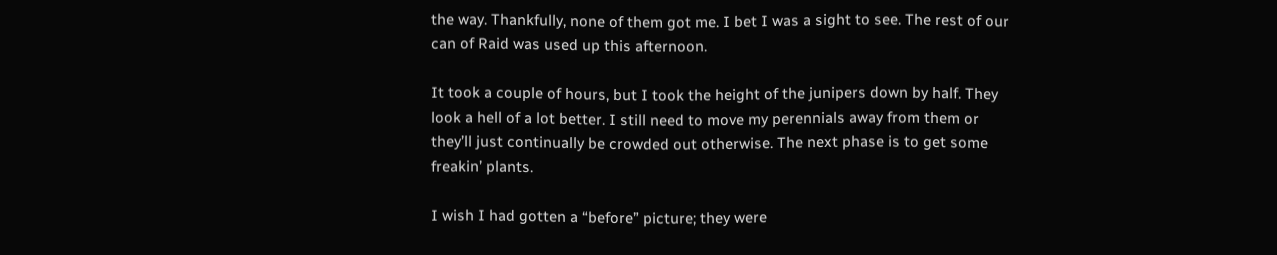the way. Thankfully, none of them got me. I bet I was a sight to see. The rest of our can of Raid was used up this afternoon.

It took a couple of hours, but I took the height of the junipers down by half. They look a hell of a lot better. I still need to move my perennials away from them or they’ll just continually be crowded out otherwise. The next phase is to get some freakin’ plants.

I wish I had gotten a “before” picture; they were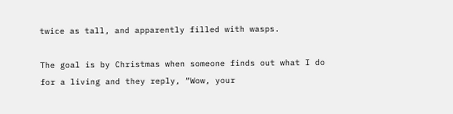twice as tall, and apparently filled with wasps.

The goal is by Christmas when someone finds out what I do for a living and they reply, “Wow, your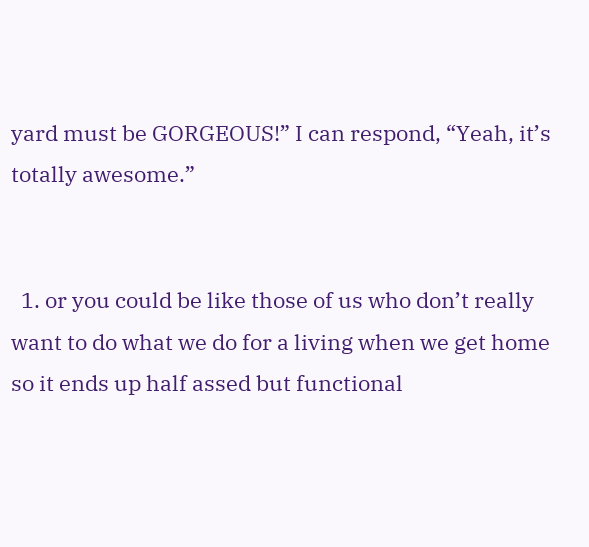yard must be GORGEOUS!” I can respond, “Yeah, it’s totally awesome.”


  1. or you could be like those of us who don’t really want to do what we do for a living when we get home so it ends up half assed but functional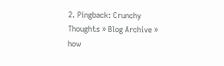2. Pingback: Crunchy Thoughts » Blog Archive » how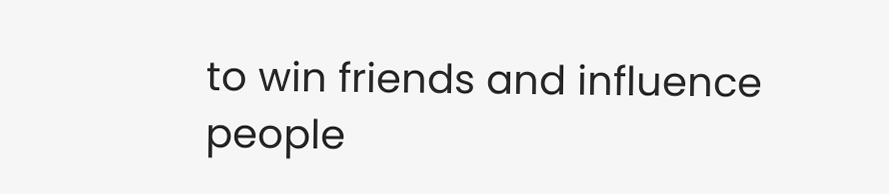to win friends and influence people